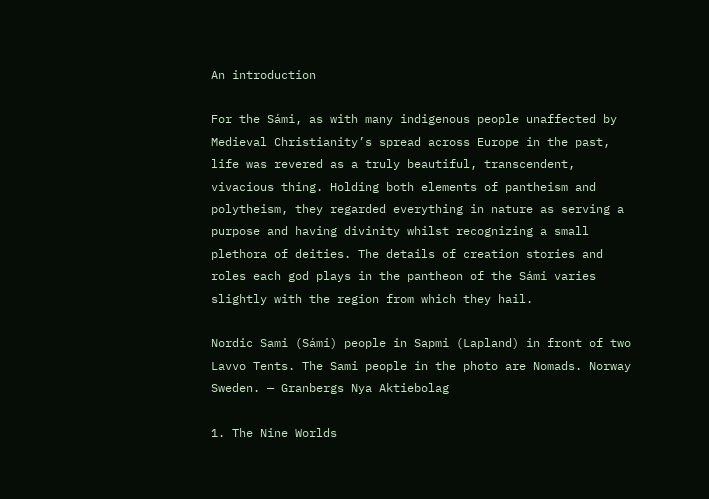An introduction

For the Sámi, as with many indigenous people unaffected by Medieval Christianity’s spread across Europe in the past, life was revered as a truly beautiful, transcendent, vivacious thing. Holding both elements of pantheism and polytheism, they regarded everything in nature as serving a purpose and having divinity whilst recognizing a small plethora of deities. The details of creation stories and roles each god plays in the pantheon of the Sámi varies slightly with the region from which they hail.

Nordic Sami (Sámi) people in Sapmi (Lapland) in front of two Lavvo Tents. The Sami people in the photo are Nomads. Norway Sweden. — Granbergs Nya Aktiebolag

1. The Nine Worlds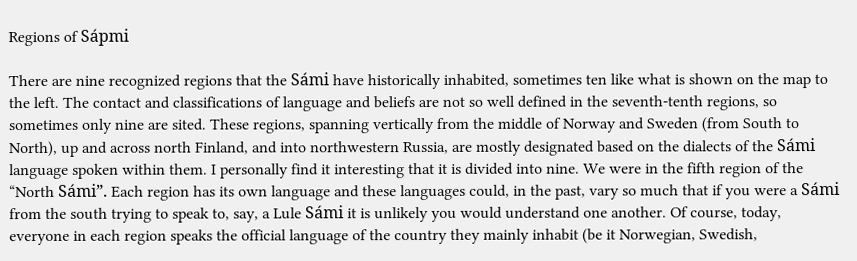Regions of Sápmi

There are nine recognized regions that the Sámi have historically inhabited, sometimes ten like what is shown on the map to the left. The contact and classifications of language and beliefs are not so well defined in the seventh-tenth regions, so sometimes only nine are sited. These regions, spanning vertically from the middle of Norway and Sweden (from South to North), up and across north Finland, and into northwestern Russia, are mostly designated based on the dialects of the Sámi language spoken within them. I personally find it interesting that it is divided into nine. We were in the fifth region of the “North Sámi”. Each region has its own language and these languages could, in the past, vary so much that if you were a Sámi from the south trying to speak to, say, a Lule Sámi it is unlikely you would understand one another. Of course, today, everyone in each region speaks the official language of the country they mainly inhabit (be it Norwegian, Swedish,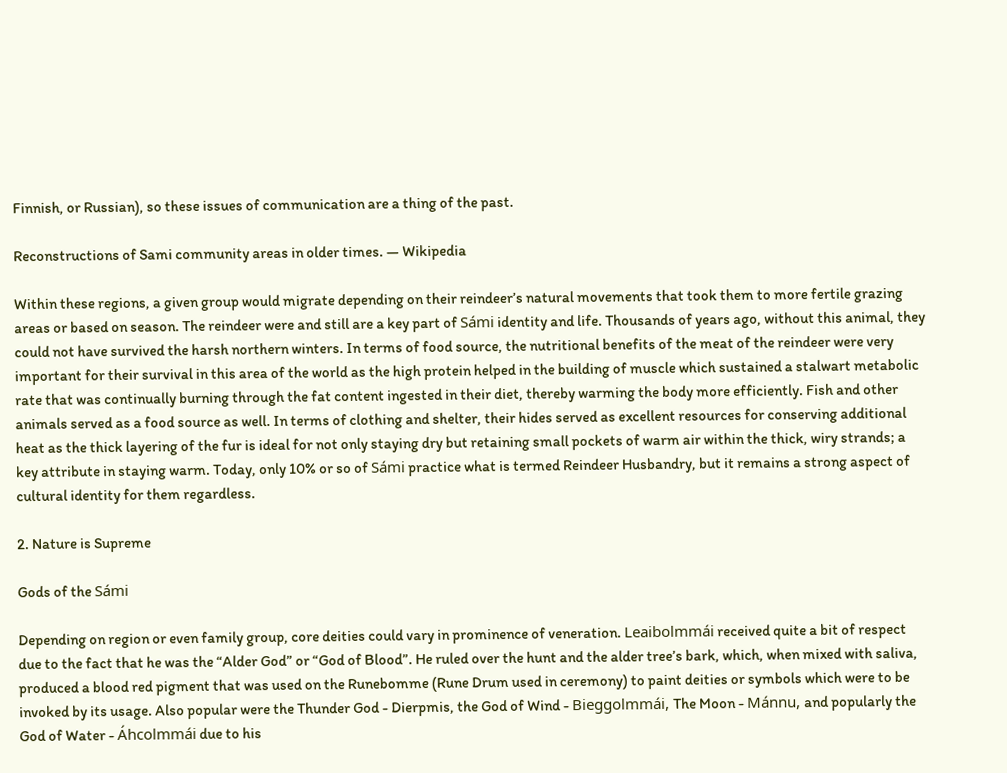Finnish, or Russian), so these issues of communication are a thing of the past.

Reconstructions of Sami community areas in older times. — Wikipedia

Within these regions, a given group would migrate depending on their reindeer’s natural movements that took them to more fertile grazing areas or based on season. The reindeer were and still are a key part of Sámi identity and life. Thousands of years ago, without this animal, they could not have survived the harsh northern winters. In terms of food source, the nutritional benefits of the meat of the reindeer were very important for their survival in this area of the world as the high protein helped in the building of muscle which sustained a stalwart metabolic rate that was continually burning through the fat content ingested in their diet, thereby warming the body more efficiently. Fish and other animals served as a food source as well. In terms of clothing and shelter, their hides served as excellent resources for conserving additional heat as the thick layering of the fur is ideal for not only staying dry but retaining small pockets of warm air within the thick, wiry strands; a key attribute in staying warm. Today, only 10% or so of Sámi practice what is termed Reindeer Husbandry, but it remains a strong aspect of cultural identity for them regardless.

2. Nature is Supreme

Gods of the Sámi

Depending on region or even family group, core deities could vary in prominence of veneration. Leaibolmmái received quite a bit of respect due to the fact that he was the “Alder God” or “God of Blood”. He ruled over the hunt and the alder tree’s bark, which, when mixed with saliva, produced a blood red pigment that was used on the Runebomme (Rune Drum used in ceremony) to paint deities or symbols which were to be invoked by its usage. Also popular were the Thunder God - Dierpmis, the God of Wind - Bieggolmmái, The Moon - Mánnu, and popularly the God of Water - Áhcolmmái due to his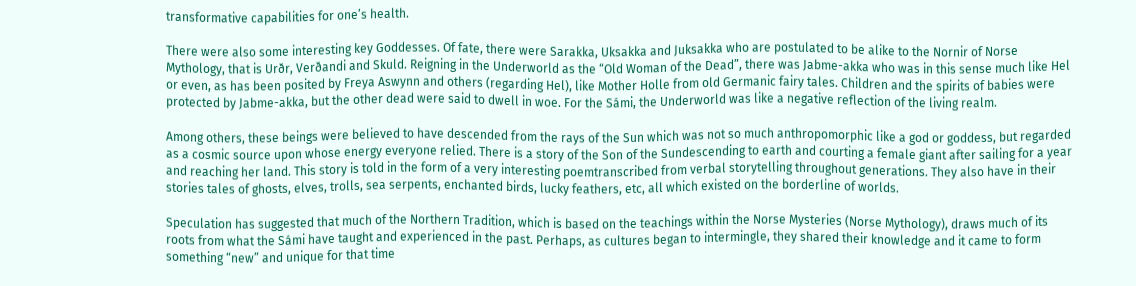transformative capabilities for one’s health.

There were also some interesting key Goddesses. Of fate, there were Sarakka, Uksakka and Juksakka who are postulated to be alike to the Nornir of Norse Mythology, that is Urðr, Verðandi and Skuld. Reigning in the Underworld as the “Old Woman of the Dead”, there was Jabme-akka who was in this sense much like Hel or even, as has been posited by Freya Aswynn and others (regarding Hel), like Mother Holle from old Germanic fairy tales. Children and the spirits of babies were protected by Jabme-akka, but the other dead were said to dwell in woe. For the Sámi, the Underworld was like a negative reflection of the living realm.

Among others, these beings were believed to have descended from the rays of the Sun which was not so much anthropomorphic like a god or goddess, but regarded as a cosmic source upon whose energy everyone relied. There is a story of the Son of the Sundescending to earth and courting a female giant after sailing for a year and reaching her land. This story is told in the form of a very interesting poemtranscribed from verbal storytelling throughout generations. They also have in their stories tales of ghosts, elves, trolls, sea serpents, enchanted birds, lucky feathers, etc, all which existed on the borderline of worlds.

Speculation has suggested that much of the Northern Tradition, which is based on the teachings within the Norse Mysteries (Norse Mythology), draws much of its roots from what the Sámi have taught and experienced in the past. Perhaps, as cultures began to intermingle, they shared their knowledge and it came to form something “new” and unique for that time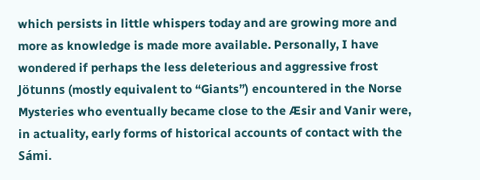which persists in little whispers today and are growing more and more as knowledge is made more available. Personally, I have wondered if perhaps the less deleterious and aggressive frost Jötunns (mostly equivalent to “Giants”) encountered in the Norse Mysteries who eventually became close to the Æsir and Vanir were, in actuality, early forms of historical accounts of contact with the Sámi.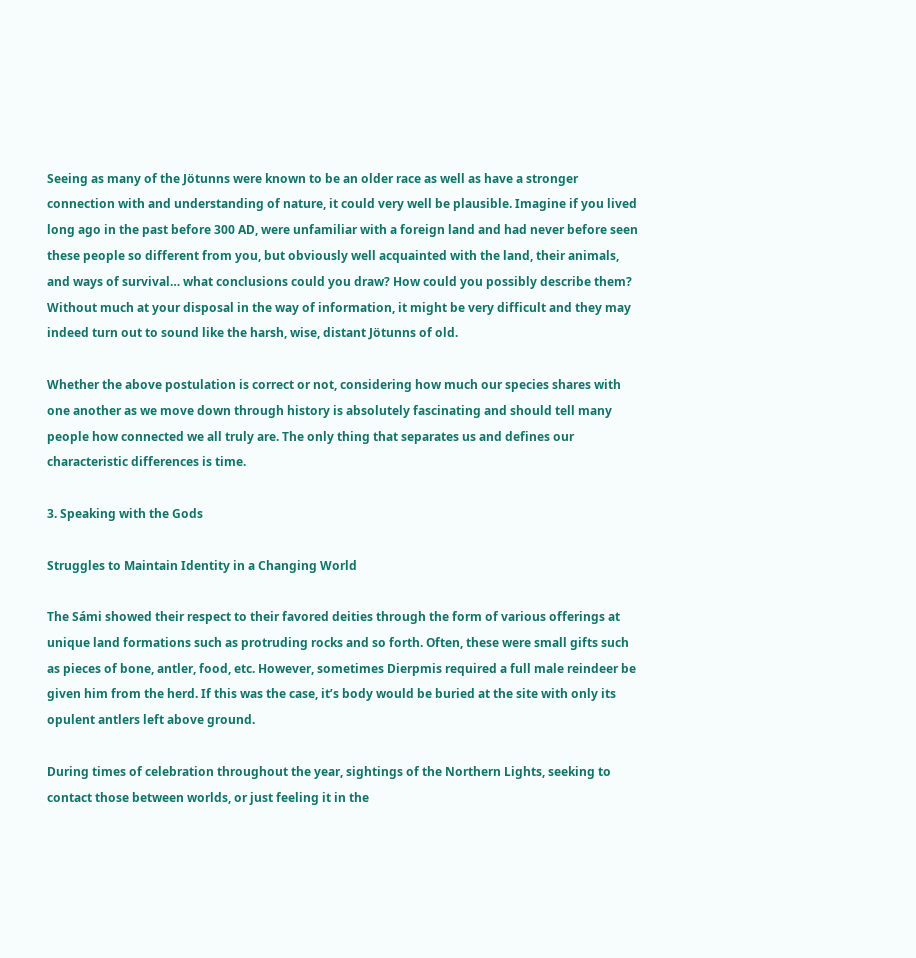Seeing as many of the Jötunns were known to be an older race as well as have a stronger connection with and understanding of nature, it could very well be plausible. Imagine if you lived long ago in the past before 300 AD, were unfamiliar with a foreign land and had never before seen these people so different from you, but obviously well acquainted with the land, their animals, and ways of survival… what conclusions could you draw? How could you possibly describe them? Without much at your disposal in the way of information, it might be very difficult and they may indeed turn out to sound like the harsh, wise, distant Jötunns of old.

Whether the above postulation is correct or not, considering how much our species shares with one another as we move down through history is absolutely fascinating and should tell many people how connected we all truly are. The only thing that separates us and defines our characteristic differences is time.

3. Speaking with the Gods

Struggles to Maintain Identity in a Changing World

The Sámi showed their respect to their favored deities through the form of various offerings at unique land formations such as protruding rocks and so forth. Often, these were small gifts such as pieces of bone, antler, food, etc. However, sometimes Dierpmis required a full male reindeer be given him from the herd. If this was the case, it’s body would be buried at the site with only its opulent antlers left above ground.

During times of celebration throughout the year, sightings of the Northern Lights, seeking to contact those between worlds, or just feeling it in the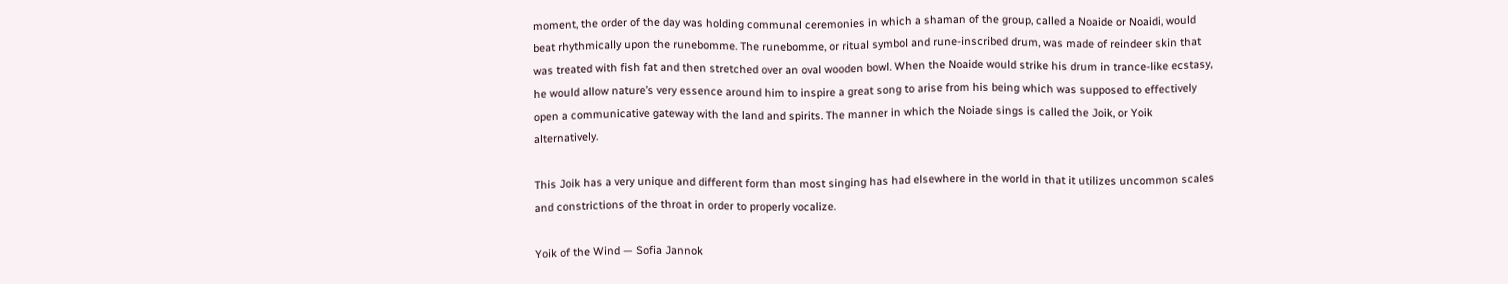moment, the order of the day was holding communal ceremonies in which a shaman of the group, called a Noaide or Noaidi, would beat rhythmically upon the runebomme. The runebomme, or ritual symbol and rune-inscribed drum, was made of reindeer skin that was treated with fish fat and then stretched over an oval wooden bowl. When the Noaide would strike his drum in trance-like ecstasy, he would allow nature’s very essence around him to inspire a great song to arise from his being which was supposed to effectively open a communicative gateway with the land and spirits. The manner in which the Noiade sings is called the Joik, or Yoik alternatively.

This Joik has a very unique and different form than most singing has had elsewhere in the world in that it utilizes uncommon scales and constrictions of the throat in order to properly vocalize.

Yoik of the Wind — Sofia Jannok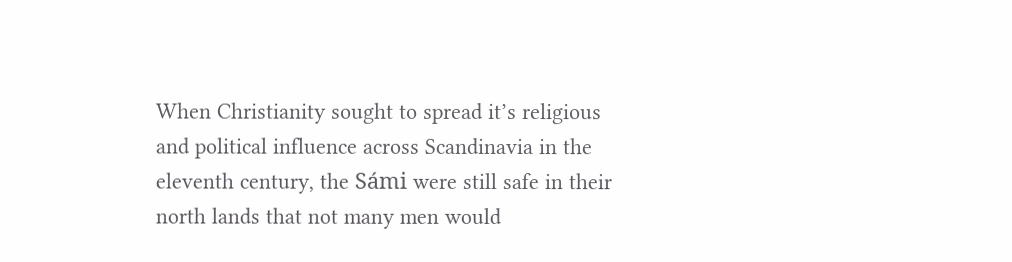When Christianity sought to spread it’s religious and political influence across Scandinavia in the eleventh century, the Sámi were still safe in their north lands that not many men would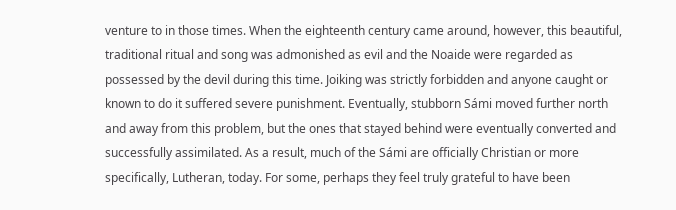venture to in those times. When the eighteenth century came around, however, this beautiful, traditional ritual and song was admonished as evil and the Noaide were regarded as possessed by the devil during this time. Joiking was strictly forbidden and anyone caught or known to do it suffered severe punishment. Eventually, stubborn Sámi moved further north and away from this problem, but the ones that stayed behind were eventually converted and successfully assimilated. As a result, much of the Sámi are officially Christian or more specifically, Lutheran, today. For some, perhaps they feel truly grateful to have been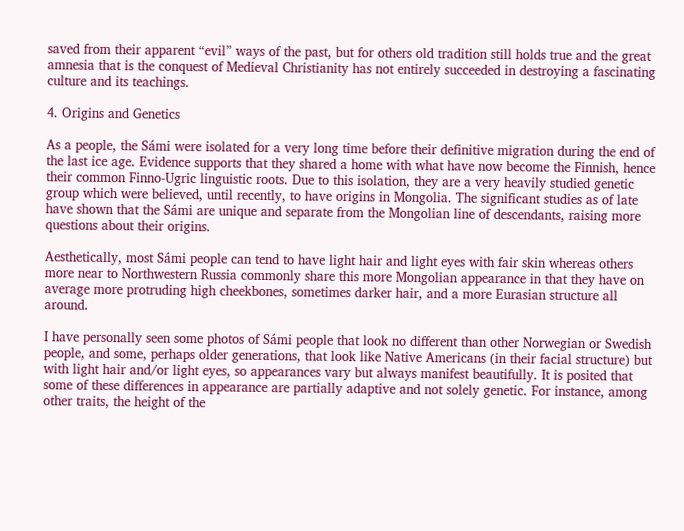saved from their apparent “evil” ways of the past, but for others old tradition still holds true and the great amnesia that is the conquest of Medieval Christianity has not entirely succeeded in destroying a fascinating culture and its teachings.

4. Origins and Genetics

As a people, the Sámi were isolated for a very long time before their definitive migration during the end of the last ice age. Evidence supports that they shared a home with what have now become the Finnish, hence their common Finno-Ugric linguistic roots. Due to this isolation, they are a very heavily studied genetic group which were believed, until recently, to have origins in Mongolia. The significant studies as of late have shown that the Sámi are unique and separate from the Mongolian line of descendants, raising more questions about their origins.

Aesthetically, most Sámi people can tend to have light hair and light eyes with fair skin whereas others more near to Northwestern Russia commonly share this more Mongolian appearance in that they have on average more protruding high cheekbones, sometimes darker hair, and a more Eurasian structure all around.

I have personally seen some photos of Sámi people that look no different than other Norwegian or Swedish people, and some, perhaps older generations, that look like Native Americans (in their facial structure) but with light hair and/or light eyes, so appearances vary but always manifest beautifully. It is posited that some of these differences in appearance are partially adaptive and not solely genetic. For instance, among other traits, the height of the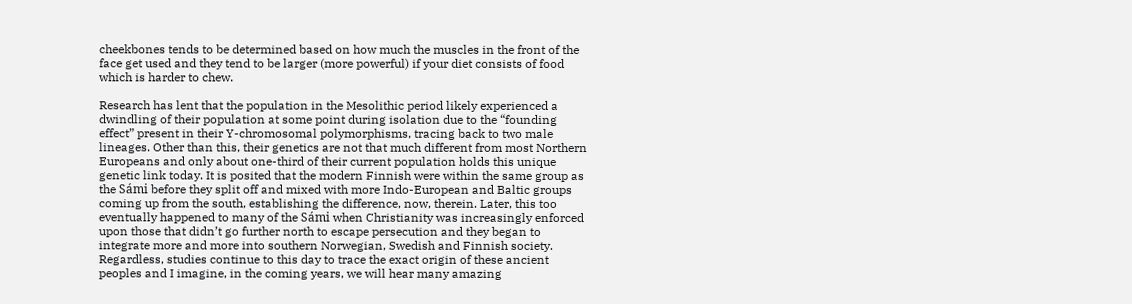cheekbones tends to be determined based on how much the muscles in the front of the face get used and they tend to be larger (more powerful) if your diet consists of food which is harder to chew.

Research has lent that the population in the Mesolithic period likely experienced a dwindling of their population at some point during isolation due to the “founding effect” present in their Y-chromosomal polymorphisms, tracing back to two male lineages. Other than this, their genetics are not that much different from most Northern Europeans and only about one-third of their current population holds this unique genetic link today. It is posited that the modern Finnish were within the same group as the Sámi before they split off and mixed with more Indo-European and Baltic groups coming up from the south, establishing the difference, now, therein. Later, this too eventually happened to many of the Sámi when Christianity was increasingly enforced upon those that didn’t go further north to escape persecution and they began to integrate more and more into southern Norwegian, Swedish and Finnish society. Regardless, studies continue to this day to trace the exact origin of these ancient peoples and I imagine, in the coming years, we will hear many amazing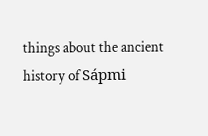things about the ancient history of Sápmi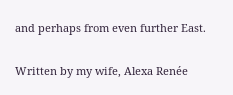and perhaps from even further East.

Written by my wife, Alexa Renée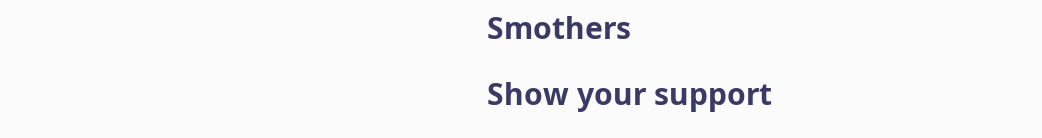Smothers

Show your support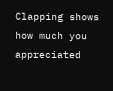Clapping shows how much you appreciated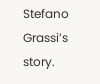Stefano Grassi’s story.